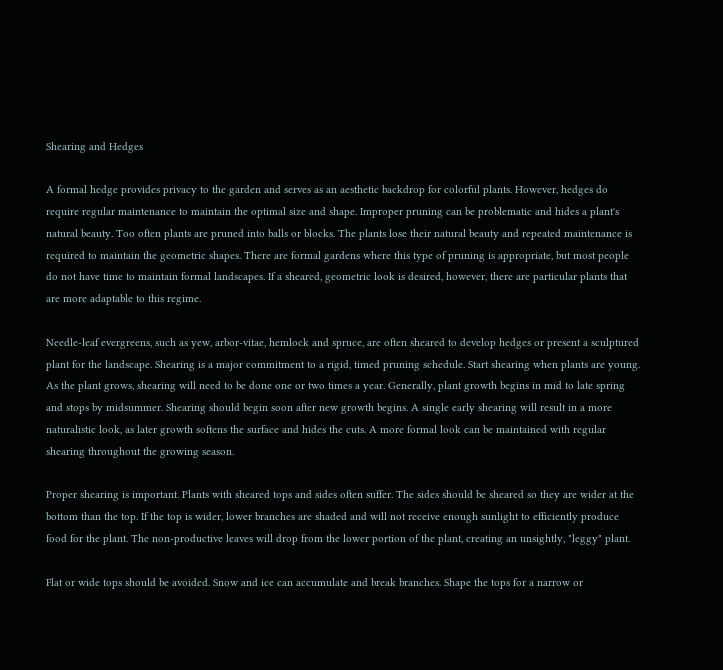Shearing and Hedges

A formal hedge provides privacy to the garden and serves as an aesthetic backdrop for colorful plants. However, hedges do require regular maintenance to maintain the optimal size and shape. Improper pruning can be problematic and hides a plant's natural beauty. Too often plants are pruned into balls or blocks. The plants lose their natural beauty and repeated maintenance is required to maintain the geometric shapes. There are formal gardens where this type of pruning is appropriate, but most people do not have time to maintain formal landscapes. If a sheared, geometric look is desired, however, there are particular plants that are more adaptable to this regime.

Needle-leaf evergreens, such as yew, arbor-vitae, hemlock and spruce, are often sheared to develop hedges or present a sculptured plant for the landscape. Shearing is a major commitment to a rigid, timed pruning schedule. Start shearing when plants are young. As the plant grows, shearing will need to be done one or two times a year. Generally, plant growth begins in mid to late spring and stops by midsummer. Shearing should begin soon after new growth begins. A single early shearing will result in a more naturalistic look, as later growth softens the surface and hides the cuts. A more formal look can be maintained with regular shearing throughout the growing season.

Proper shearing is important. Plants with sheared tops and sides often suffer. The sides should be sheared so they are wider at the bottom than the top. If the top is wider, lower branches are shaded and will not receive enough sunlight to efficiently produce food for the plant. The non-productive leaves will drop from the lower portion of the plant, creating an unsightly, "leggy" plant.

Flat or wide tops should be avoided. Snow and ice can accumulate and break branches. Shape the tops for a narrow or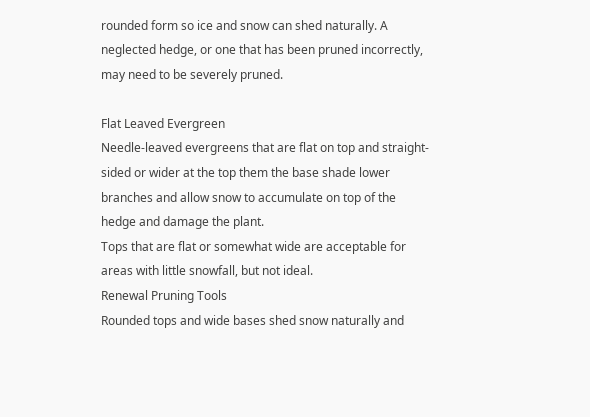rounded form so ice and snow can shed naturally. A neglected hedge, or one that has been pruned incorrectly, may need to be severely pruned.

Flat Leaved Evergreen
Needle-leaved evergreens that are flat on top and straight-sided or wider at the top them the base shade lower branches and allow snow to accumulate on top of the hedge and damage the plant.
Tops that are flat or somewhat wide are acceptable for areas with little snowfall, but not ideal.
Renewal Pruning Tools
Rounded tops and wide bases shed snow naturally and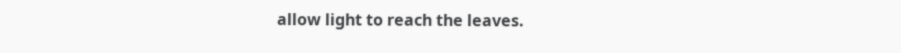allow light to reach the leaves.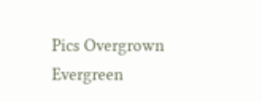Pics Overgrown Evergreen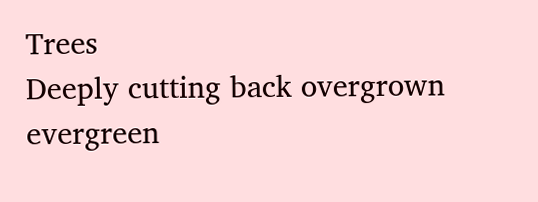Trees
Deeply cutting back overgrown evergreen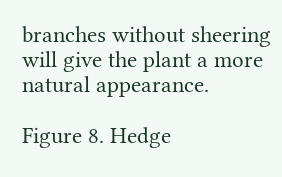branches without sheering will give the plant a more natural appearance.

Figure 8. Hedge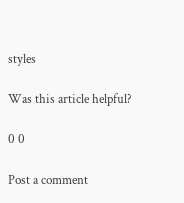styles

Was this article helpful?

0 0

Post a comment